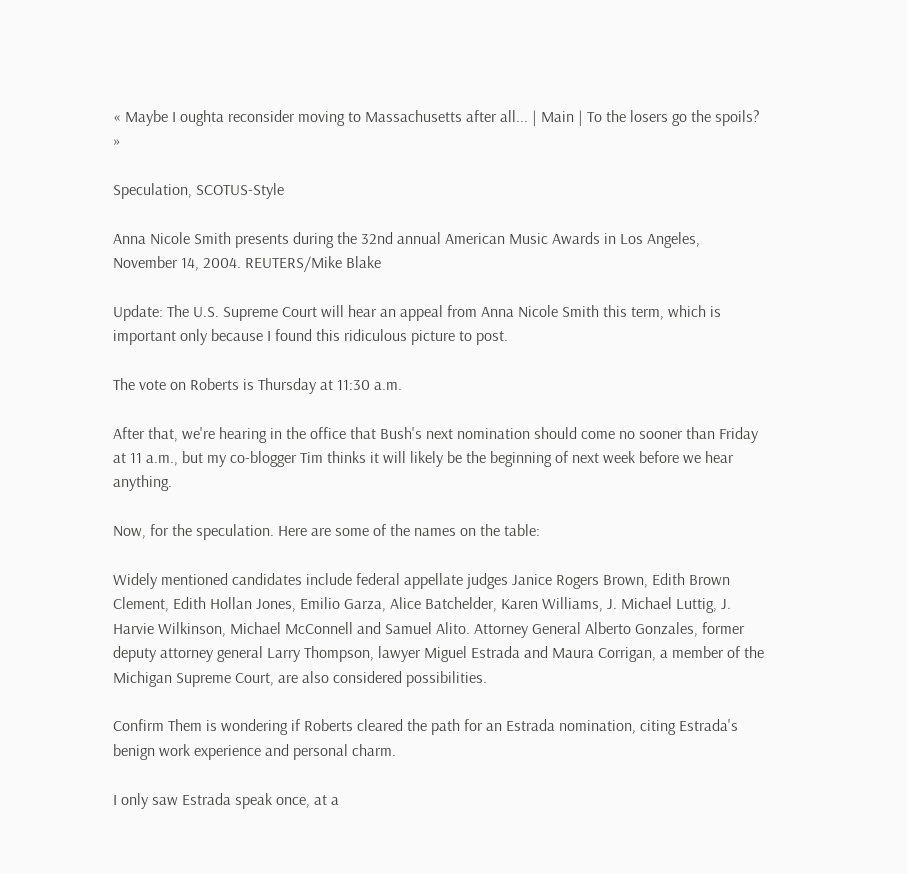« Maybe I oughta reconsider moving to Massachusetts after all... | Main | To the losers go the spoils? »

Speculation, SCOTUS-Style

Anna Nicole Smith presents during the 32nd annual American Music Awards in Los Angeles, November 14, 2004. REUTERS/Mike Blake

Update: The U.S. Supreme Court will hear an appeal from Anna Nicole Smith this term, which is important only because I found this ridiculous picture to post.

The vote on Roberts is Thursday at 11:30 a.m.

After that, we're hearing in the office that Bush's next nomination should come no sooner than Friday at 11 a.m., but my co-blogger Tim thinks it will likely be the beginning of next week before we hear anything.

Now, for the speculation. Here are some of the names on the table:

Widely mentioned candidates include federal appellate judges Janice Rogers Brown, Edith Brown Clement, Edith Hollan Jones, Emilio Garza, Alice Batchelder, Karen Williams, J. Michael Luttig, J. Harvie Wilkinson, Michael McConnell and Samuel Alito. Attorney General Alberto Gonzales, former deputy attorney general Larry Thompson, lawyer Miguel Estrada and Maura Corrigan, a member of the Michigan Supreme Court, are also considered possibilities.

Confirm Them is wondering if Roberts cleared the path for an Estrada nomination, citing Estrada's benign work experience and personal charm.

I only saw Estrada speak once, at a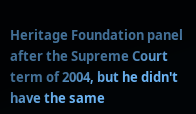Heritage Foundation panel after the Supreme Court term of 2004, but he didn't have the same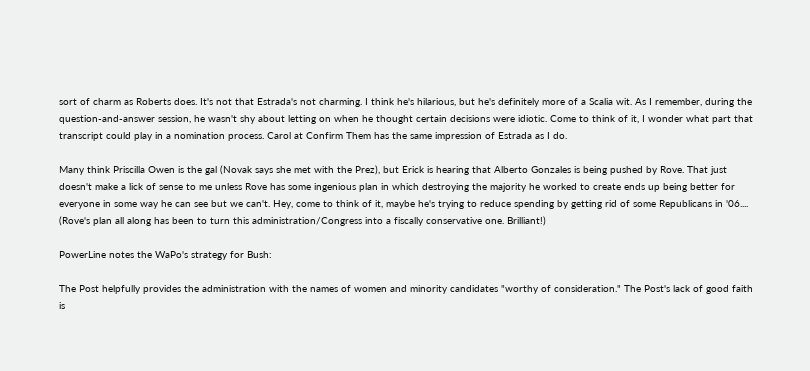sort of charm as Roberts does. It's not that Estrada's not charming. I think he's hilarious, but he's definitely more of a Scalia wit. As I remember, during the question-and-answer session, he wasn't shy about letting on when he thought certain decisions were idiotic. Come to think of it, I wonder what part that transcript could play in a nomination process. Carol at Confirm Them has the same impression of Estrada as I do.

Many think Priscilla Owen is the gal (Novak says she met with the Prez), but Erick is hearing that Alberto Gonzales is being pushed by Rove. That just doesn't make a lick of sense to me unless Rove has some ingenious plan in which destroying the majority he worked to create ends up being better for everyone in some way he can see but we can't. Hey, come to think of it, maybe he's trying to reduce spending by getting rid of some Republicans in '06.... (Rove's plan all along has been to turn this administration/Congress into a fiscally conservative one. Brilliant!)

PowerLine notes the WaPo's strategy for Bush:

The Post helpfully provides the administration with the names of women and minority candidates "worthy of consideration." The Post's lack of good faith is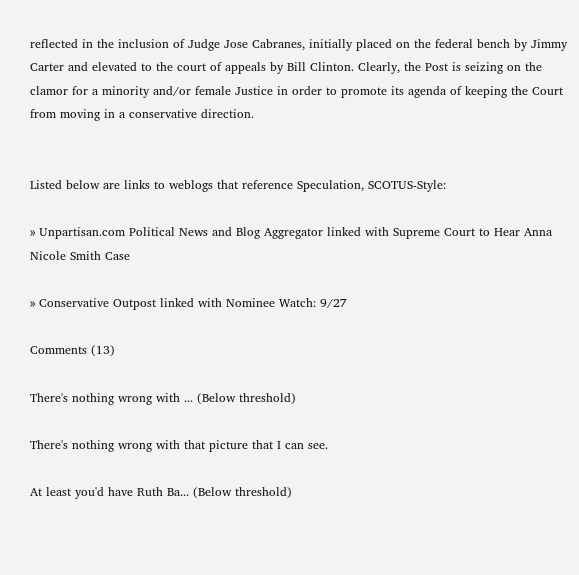reflected in the inclusion of Judge Jose Cabranes, initially placed on the federal bench by Jimmy Carter and elevated to the court of appeals by Bill Clinton. Clearly, the Post is seizing on the clamor for a minority and/or female Justice in order to promote its agenda of keeping the Court from moving in a conservative direction.


Listed below are links to weblogs that reference Speculation, SCOTUS-Style:

» Unpartisan.com Political News and Blog Aggregator linked with Supreme Court to Hear Anna Nicole Smith Case

» Conservative Outpost linked with Nominee Watch: 9/27

Comments (13)

There's nothing wrong with ... (Below threshold)

There's nothing wrong with that picture that I can see.

At least you'd have Ruth Ba... (Below threshold)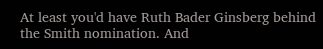At least you'd have Ruth Bader Ginsberg behind the Smith nomination. And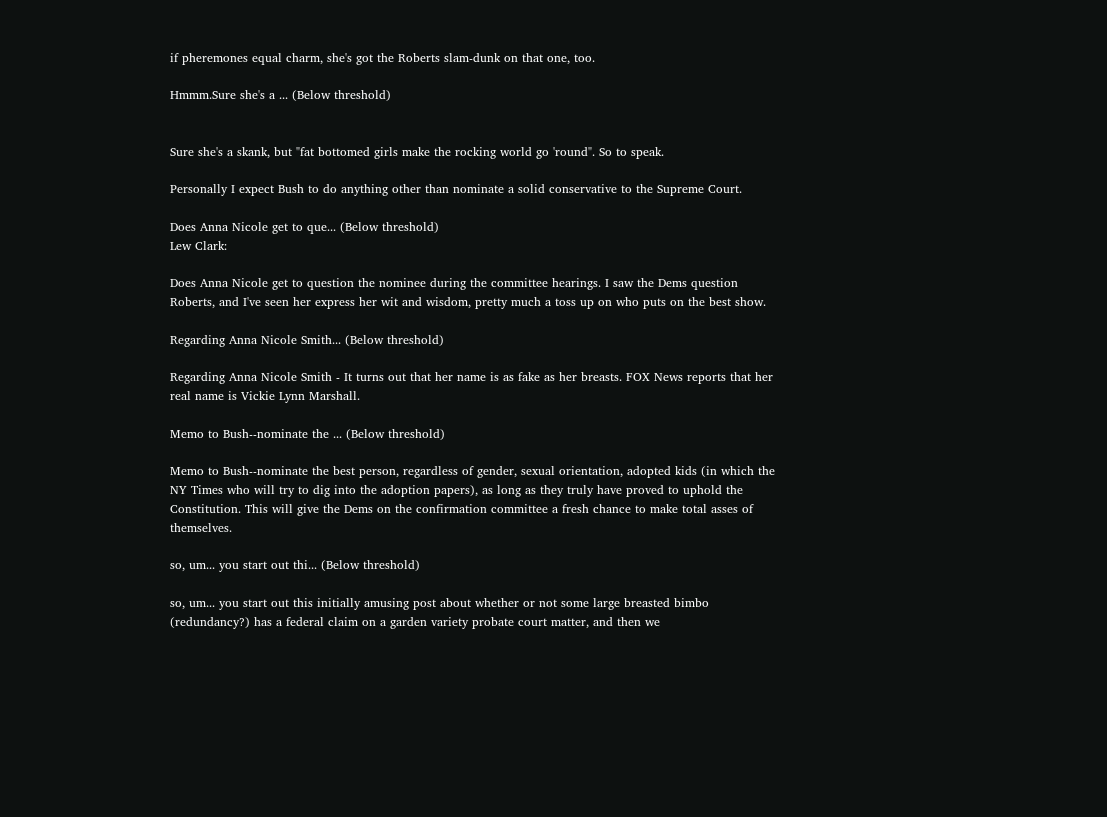if pheremones equal charm, she's got the Roberts slam-dunk on that one, too.

Hmmm.Sure she's a ... (Below threshold)


Sure she's a skank, but "fat bottomed girls make the rocking world go 'round". So to speak.

Personally I expect Bush to do anything other than nominate a solid conservative to the Supreme Court.

Does Anna Nicole get to que... (Below threshold)
Lew Clark:

Does Anna Nicole get to question the nominee during the committee hearings. I saw the Dems question Roberts, and I've seen her express her wit and wisdom, pretty much a toss up on who puts on the best show.

Regarding Anna Nicole Smith... (Below threshold)

Regarding Anna Nicole Smith - It turns out that her name is as fake as her breasts. FOX News reports that her real name is Vickie Lynn Marshall.

Memo to Bush--nominate the ... (Below threshold)

Memo to Bush--nominate the best person, regardless of gender, sexual orientation, adopted kids (in which the NY Times who will try to dig into the adoption papers), as long as they truly have proved to uphold the Constitution. This will give the Dems on the confirmation committee a fresh chance to make total asses of themselves.

so, um... you start out thi... (Below threshold)

so, um... you start out this initially amusing post about whether or not some large breasted bimbo (redundancy?) has a federal claim on a garden variety probate court matter, and then we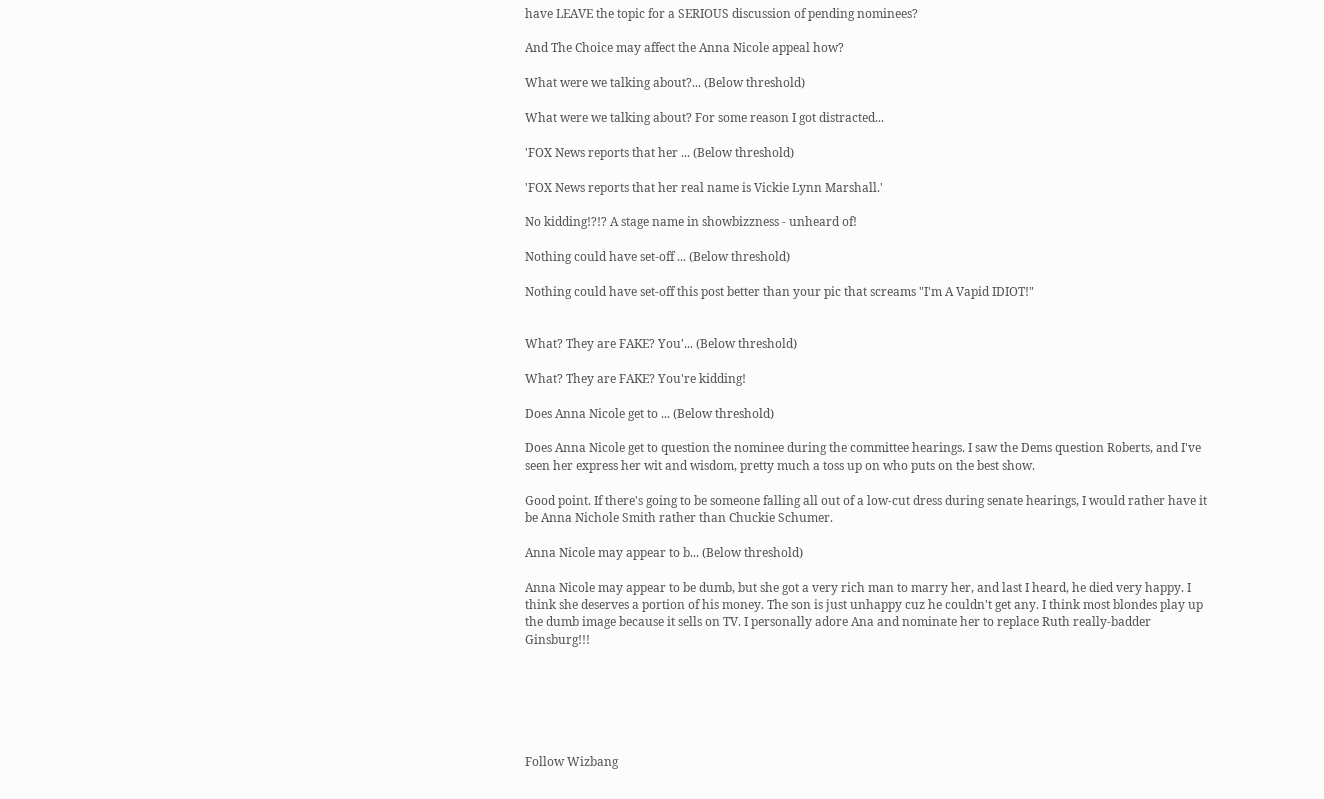have LEAVE the topic for a SERIOUS discussion of pending nominees?

And The Choice may affect the Anna Nicole appeal how?

What were we talking about?... (Below threshold)

What were we talking about? For some reason I got distracted...

'FOX News reports that her ... (Below threshold)

'FOX News reports that her real name is Vickie Lynn Marshall.'

No kidding!?!? A stage name in showbizzness - unheard of!

Nothing could have set-off ... (Below threshold)

Nothing could have set-off this post better than your pic that screams "I'm A Vapid IDIOT!"


What? They are FAKE? You'... (Below threshold)

What? They are FAKE? You're kidding!

Does Anna Nicole get to ... (Below threshold)

Does Anna Nicole get to question the nominee during the committee hearings. I saw the Dems question Roberts, and I've seen her express her wit and wisdom, pretty much a toss up on who puts on the best show.

Good point. If there's going to be someone falling all out of a low-cut dress during senate hearings, I would rather have it be Anna Nichole Smith rather than Chuckie Schumer.

Anna Nicole may appear to b... (Below threshold)

Anna Nicole may appear to be dumb, but she got a very rich man to marry her, and last I heard, he died very happy. I think she deserves a portion of his money. The son is just unhappy cuz he couldn't get any. I think most blondes play up the dumb image because it sells on TV. I personally adore Ana and nominate her to replace Ruth really-badder Ginsburg!!!






Follow Wizbang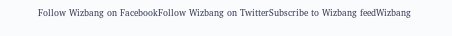Follow Wizbang on FacebookFollow Wizbang on TwitterSubscribe to Wizbang feedWizbang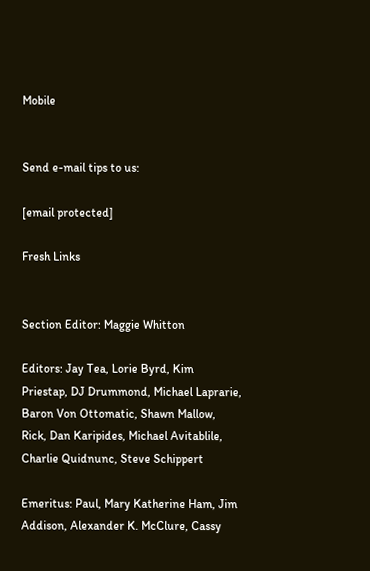Mobile


Send e-mail tips to us:

[email protected]

Fresh Links


Section Editor: Maggie Whitton

Editors: Jay Tea, Lorie Byrd, Kim Priestap, DJ Drummond, Michael Laprarie, Baron Von Ottomatic, Shawn Mallow, Rick, Dan Karipides, Michael Avitablile, Charlie Quidnunc, Steve Schippert

Emeritus: Paul, Mary Katherine Ham, Jim Addison, Alexander K. McClure, Cassy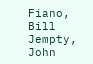Fiano, Bill Jempty, John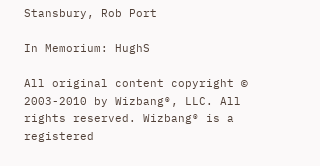Stansbury, Rob Port

In Memorium: HughS

All original content copyright © 2003-2010 by Wizbang®, LLC. All rights reserved. Wizbang® is a registered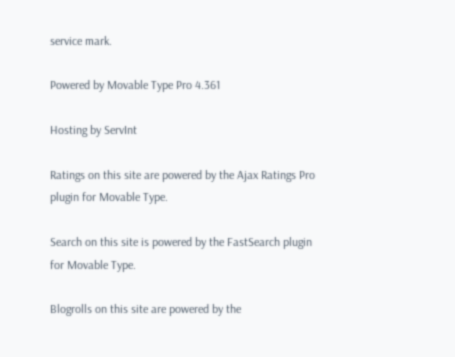service mark.

Powered by Movable Type Pro 4.361

Hosting by ServInt

Ratings on this site are powered by the Ajax Ratings Pro plugin for Movable Type.

Search on this site is powered by the FastSearch plugin for Movable Type.

Blogrolls on this site are powered by the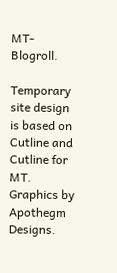MT-Blogroll.

Temporary site design is based on Cutline and Cutline for MT. Graphics by Apothegm Designs.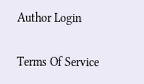Author Login

Terms Of Service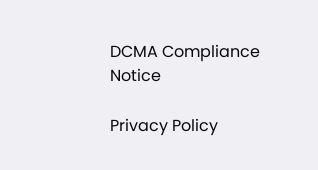DCMA Compliance Notice

Privacy Policy